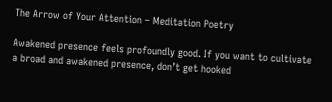The Arrow of Your Attention – Meditation Poetry

Awakened presence feels profoundly good. If you want to cultivate a broad and awakened presence, don’t get hooked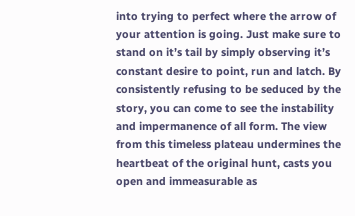into trying to perfect where the arrow of your attention is going. Just make sure to stand on it’s tail by simply observing it’s constant desire to point, run and latch. By consistently refusing to be seduced by the story, you can come to see the instability and impermanence of all form. The view from this timeless plateau undermines the heartbeat of the original hunt, casts you open and immeasurable as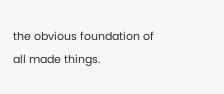the obvious foundation of all made things.